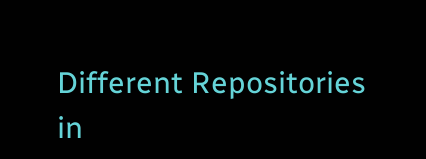Different Repositories in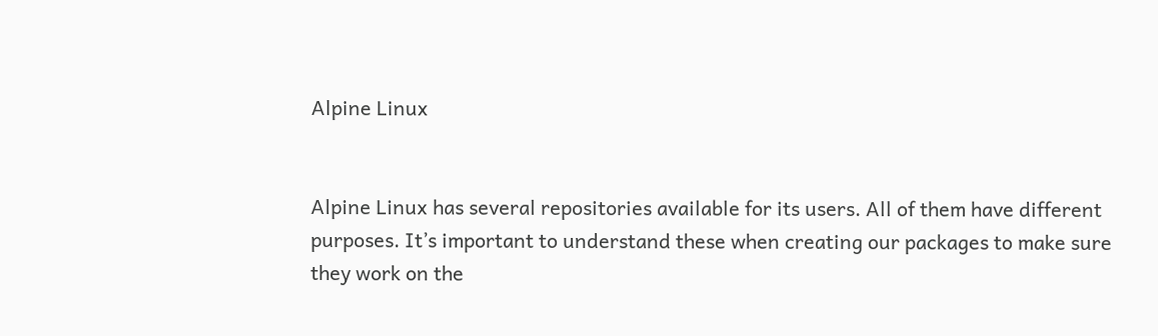Alpine Linux


Alpine Linux has several repositories available for its users. All of them have different purposes. It’s important to understand these when creating our packages to make sure they work on the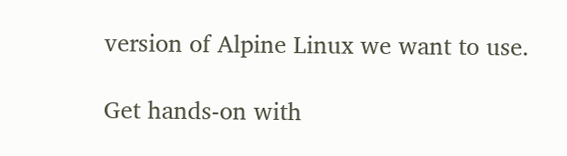version of Alpine Linux we want to use.

Get hands-on with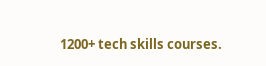1200+ tech skills courses.